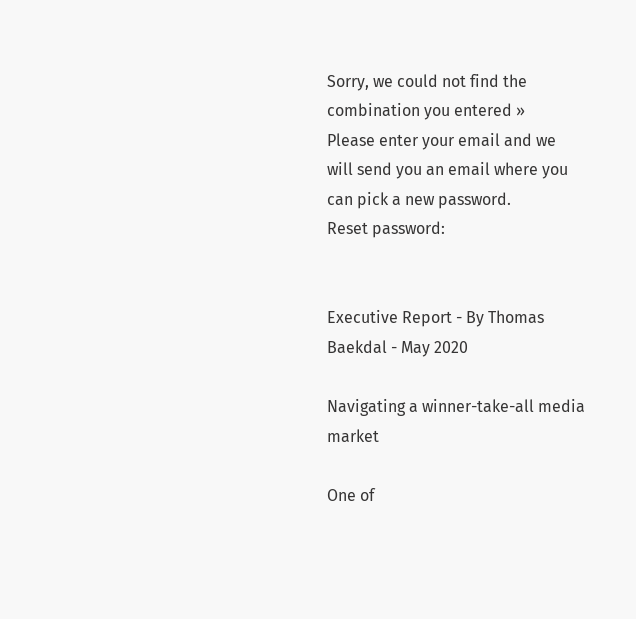Sorry, we could not find the combination you entered »
Please enter your email and we will send you an email where you can pick a new password.
Reset password:


Executive Report - By Thomas Baekdal - May 2020

Navigating a winner-take-all media market

One of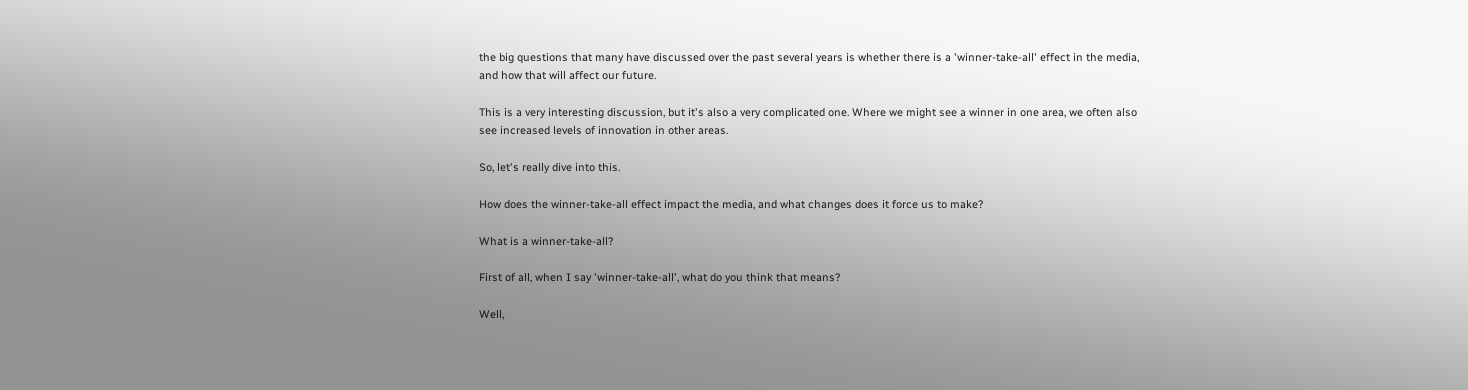the big questions that many have discussed over the past several years is whether there is a 'winner-take-all' effect in the media, and how that will affect our future.

This is a very interesting discussion, but it's also a very complicated one. Where we might see a winner in one area, we often also see increased levels of innovation in other areas.

So, let's really dive into this.

How does the winner-take-all effect impact the media, and what changes does it force us to make?

What is a winner-take-all?

First of all, when I say 'winner-take-all', what do you think that means?

Well,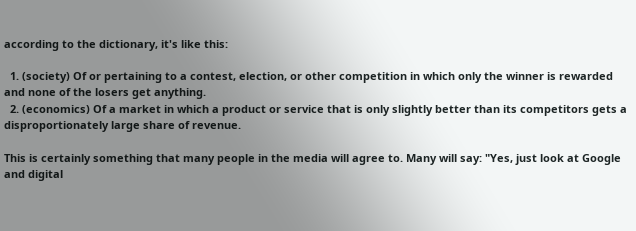according to the dictionary, it's like this:

  1. (society) Of or pertaining to a contest, election, or other competition in which only the winner is rewarded and none of the losers get anything.
  2. (economics) Of a market in which a product or service that is only slightly better than its competitors gets a disproportionately large share of revenue.

This is certainly something that many people in the media will agree to. Many will say: "Yes, just look at Google and digital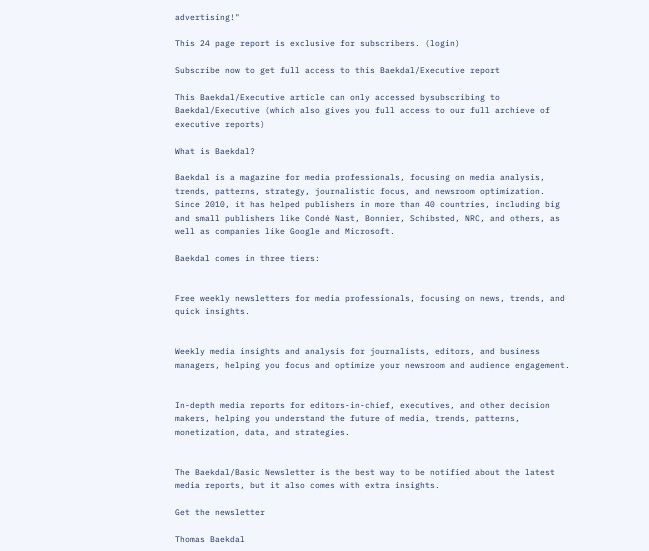advertising!"

This 24 page report is exclusive for subscribers. (login)

Subscribe now to get full access to this Baekdal/Executive report

This Baekdal/Executive article can only accessed bysubscribing to Baekdal/Executive (which also gives you full access to our full archieve of executive reports)

What is Baekdal?

Baekdal is a magazine for media professionals, focusing on media analysis, trends, patterns, strategy, journalistic focus, and newsroom optimization. Since 2010, it has helped publishers in more than 40 countries, including big and small publishers like Condé Nast, Bonnier, Schibsted, NRC, and others, as well as companies like Google and Microsoft.

Baekdal comes in three tiers:


Free weekly newsletters for media professionals, focusing on news, trends, and quick insights.


Weekly media insights and analysis for journalists, editors, and business managers, helping you focus and optimize your newsroom and audience engagement.


In-depth media reports for editors-in-chief, executives, and other decision makers, helping you understand the future of media, trends, patterns, monetization, data, and strategies.


The Baekdal/Basic Newsletter is the best way to be notified about the latest media reports, but it also comes with extra insights.

Get the newsletter

Thomas Baekdal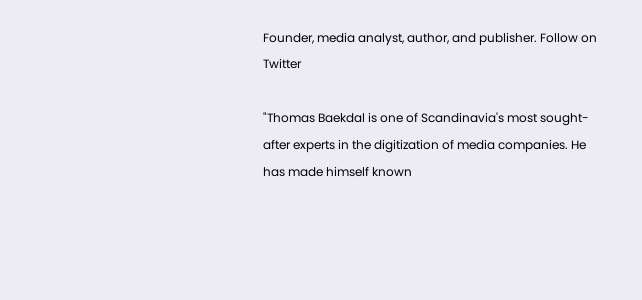Founder, media analyst, author, and publisher. Follow on Twitter

"Thomas Baekdal is one of Scandinavia's most sought-after experts in the digitization of media companies. He has made himself known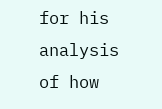for his analysis of how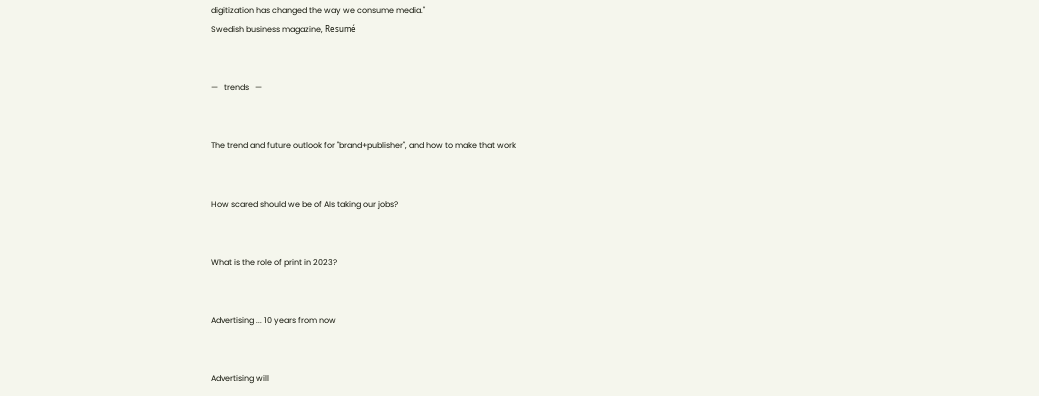digitization has changed the way we consume media."
Swedish business magazine, Resumé


—   trends   —


The trend and future outlook for "brand+publisher", and how to make that work


How scared should we be of AIs taking our jobs?


What is the role of print in 2023?


Advertising ... 10 years from now


Advertising will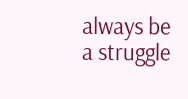always be a struggle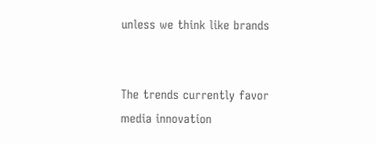unless we think like brands


The trends currently favor media innovation